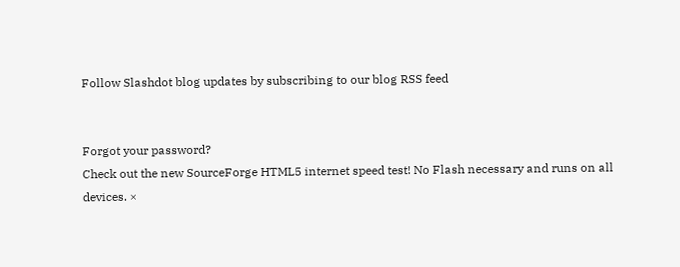Follow Slashdot blog updates by subscribing to our blog RSS feed


Forgot your password?
Check out the new SourceForge HTML5 internet speed test! No Flash necessary and runs on all devices. ×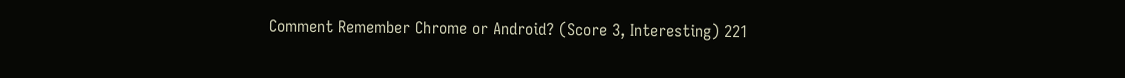Comment Remember Chrome or Android? (Score 3, Interesting) 221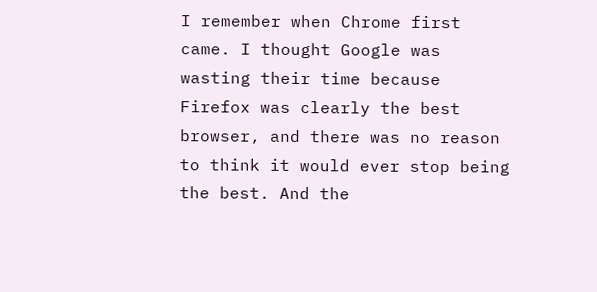I remember when Chrome first came. I thought Google was wasting their time because Firefox was clearly the best browser, and there was no reason to think it would ever stop being the best. And the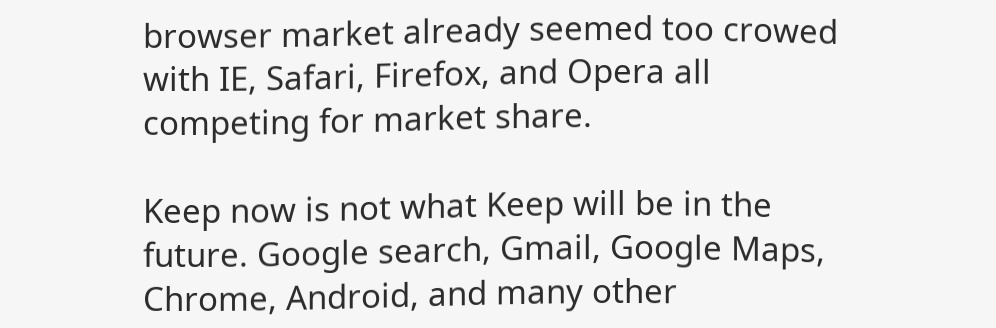browser market already seemed too crowed with IE, Safari, Firefox, and Opera all competing for market share.

Keep now is not what Keep will be in the future. Google search, Gmail, Google Maps, Chrome, Android, and many other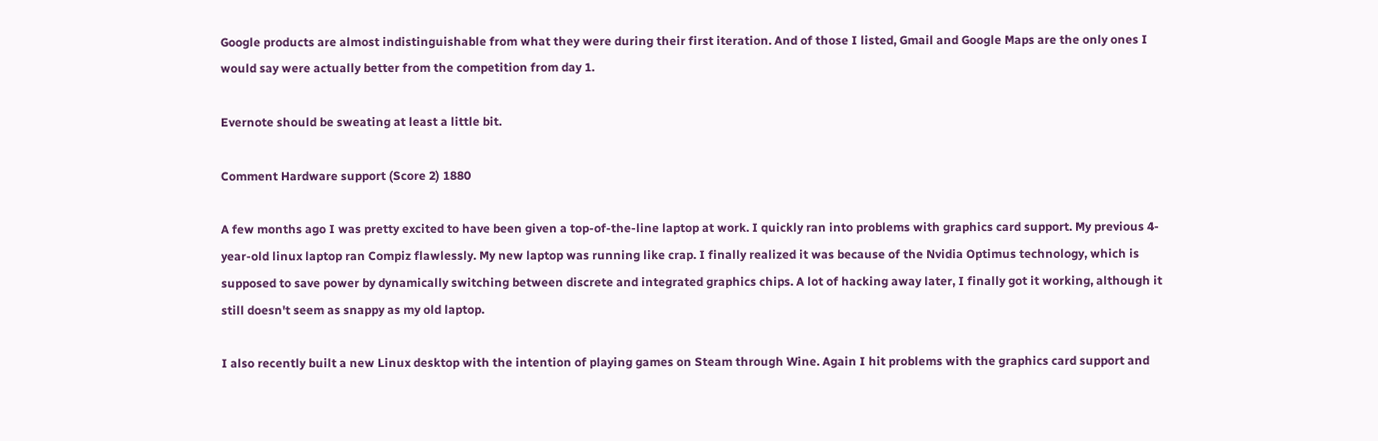Google products are almost indistinguishable from what they were during their first iteration. And of those I listed, Gmail and Google Maps are the only ones I would say were actually better from the competition from day 1.

Evernote should be sweating at least a little bit.

Comment Hardware support (Score 2) 1880

A few months ago I was pretty excited to have been given a top-of-the-line laptop at work. I quickly ran into problems with graphics card support. My previous 4-year-old linux laptop ran Compiz flawlessly. My new laptop was running like crap. I finally realized it was because of the Nvidia Optimus technology, which is supposed to save power by dynamically switching between discrete and integrated graphics chips. A lot of hacking away later, I finally got it working, although it still doesn't seem as snappy as my old laptop.

I also recently built a new Linux desktop with the intention of playing games on Steam through Wine. Again I hit problems with the graphics card support and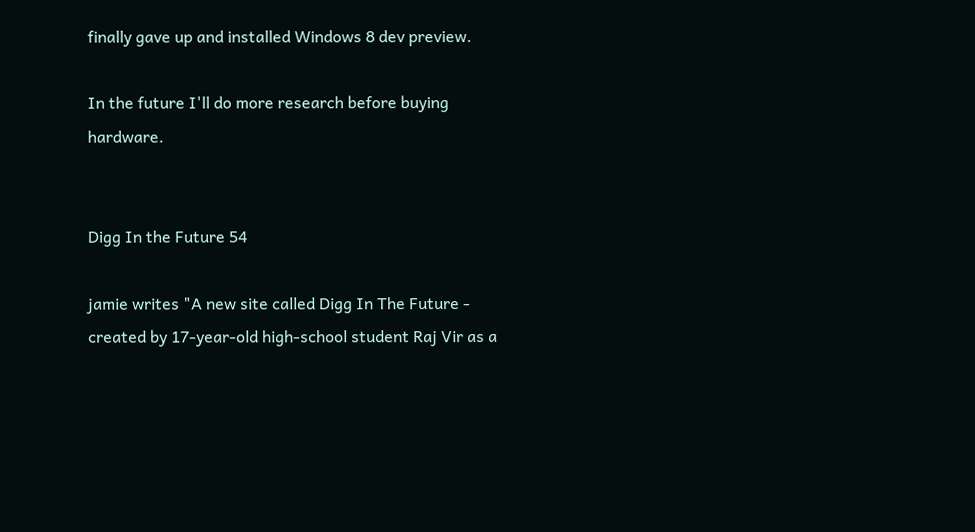finally gave up and installed Windows 8 dev preview.

In the future I'll do more research before buying hardware.


Digg In the Future 54

jamie writes "A new site called Digg In The Future - created by 17-year-old high-school student Raj Vir as a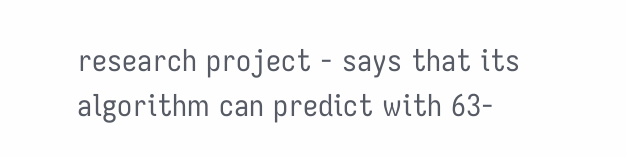research project - says that its algorithm can predict with 63-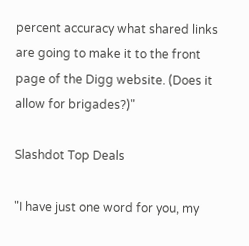percent accuracy what shared links are going to make it to the front page of the Digg website. (Does it allow for brigades?)"

Slashdot Top Deals

"I have just one word for you, my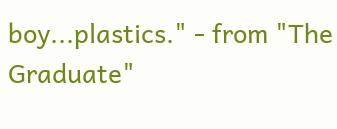boy...plastics." - from "The Graduate"